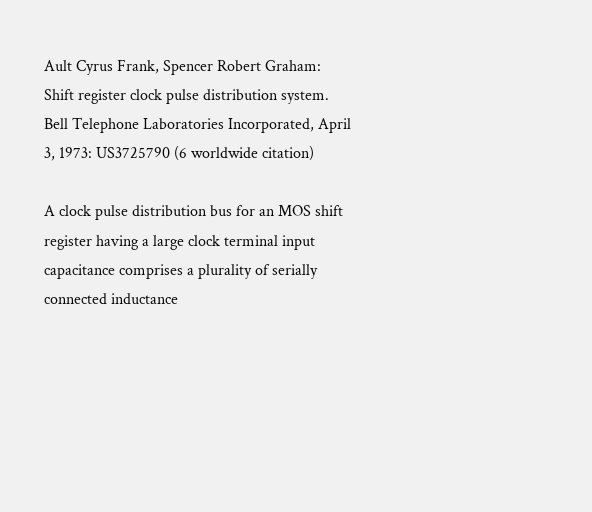Ault Cyrus Frank, Spencer Robert Graham: Shift register clock pulse distribution system. Bell Telephone Laboratories Incorporated, April 3, 1973: US3725790 (6 worldwide citation)

A clock pulse distribution bus for an MOS shift register having a large clock terminal input capacitance comprises a plurality of serially connected inductance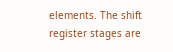elements. The shift register stages are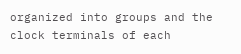organized into groups and the clock terminals of each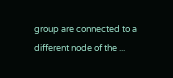group are connected to a different node of the ...